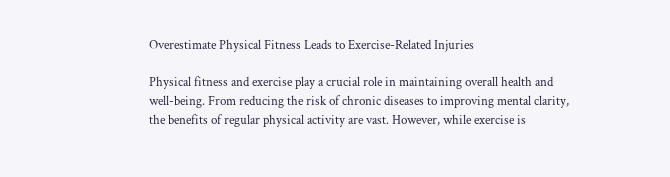Overestimate Physical Fitness Leads to Exercise-Related Injuries

Physical fitness and exercise play a crucial role in maintaining overall health and well-being. From reducing the risk of chronic diseases to improving mental clarity, the benefits of regular physical activity are vast. However, while exercise is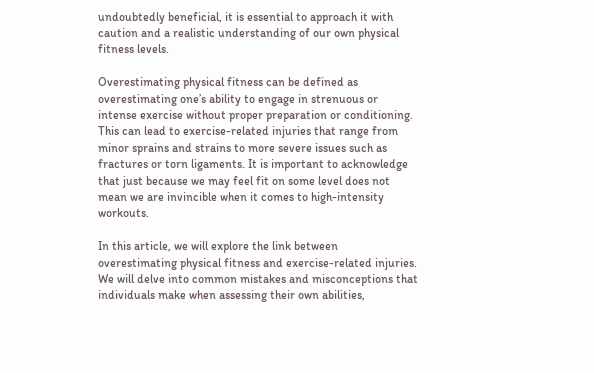undoubtedly beneficial, it is essential to approach it with caution and a realistic understanding of our own physical fitness levels.

Overestimating physical fitness can be defined as overestimating one’s ability to engage in strenuous or intense exercise without proper preparation or conditioning. This can lead to exercise-related injuries that range from minor sprains and strains to more severe issues such as fractures or torn ligaments. It is important to acknowledge that just because we may feel fit on some level does not mean we are invincible when it comes to high-intensity workouts.

In this article, we will explore the link between overestimating physical fitness and exercise-related injuries. We will delve into common mistakes and misconceptions that individuals make when assessing their own abilities,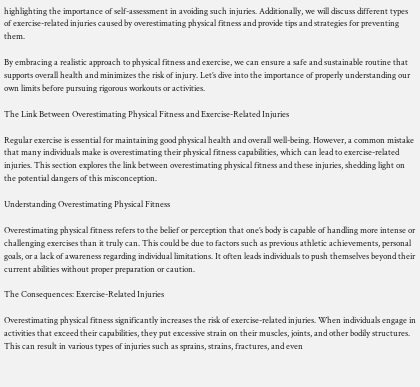highlighting the importance of self-assessment in avoiding such injuries. Additionally, we will discuss different types of exercise-related injuries caused by overestimating physical fitness and provide tips and strategies for preventing them.

By embracing a realistic approach to physical fitness and exercise, we can ensure a safe and sustainable routine that supports overall health and minimizes the risk of injury. Let’s dive into the importance of properly understanding our own limits before pursuing rigorous workouts or activities.

The Link Between Overestimating Physical Fitness and Exercise-Related Injuries

Regular exercise is essential for maintaining good physical health and overall well-being. However, a common mistake that many individuals make is overestimating their physical fitness capabilities, which can lead to exercise-related injuries. This section explores the link between overestimating physical fitness and these injuries, shedding light on the potential dangers of this misconception.

Understanding Overestimating Physical Fitness

Overestimating physical fitness refers to the belief or perception that one’s body is capable of handling more intense or challenging exercises than it truly can. This could be due to factors such as previous athletic achievements, personal goals, or a lack of awareness regarding individual limitations. It often leads individuals to push themselves beyond their current abilities without proper preparation or caution.

The Consequences: Exercise-Related Injuries

Overestimating physical fitness significantly increases the risk of exercise-related injuries. When individuals engage in activities that exceed their capabilities, they put excessive strain on their muscles, joints, and other bodily structures. This can result in various types of injuries such as sprains, strains, fractures, and even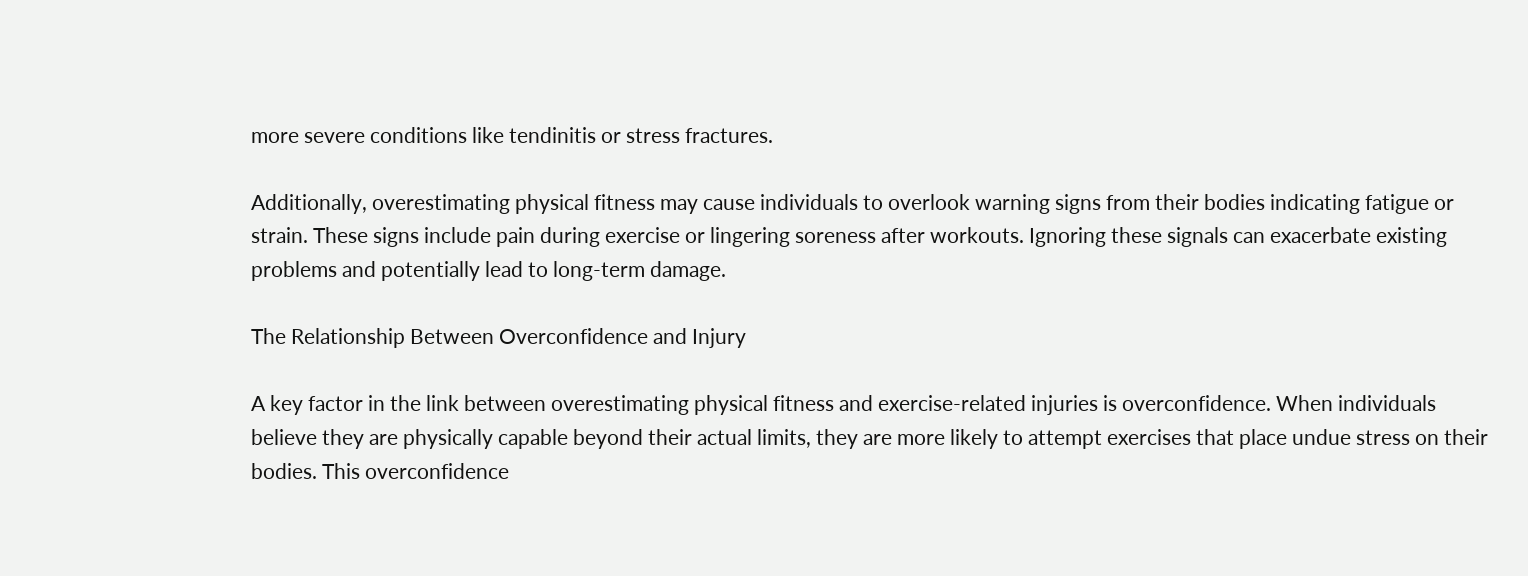more severe conditions like tendinitis or stress fractures.

Additionally, overestimating physical fitness may cause individuals to overlook warning signs from their bodies indicating fatigue or strain. These signs include pain during exercise or lingering soreness after workouts. Ignoring these signals can exacerbate existing problems and potentially lead to long-term damage.

The Relationship Between Overconfidence and Injury

A key factor in the link between overestimating physical fitness and exercise-related injuries is overconfidence. When individuals believe they are physically capable beyond their actual limits, they are more likely to attempt exercises that place undue stress on their bodies. This overconfidence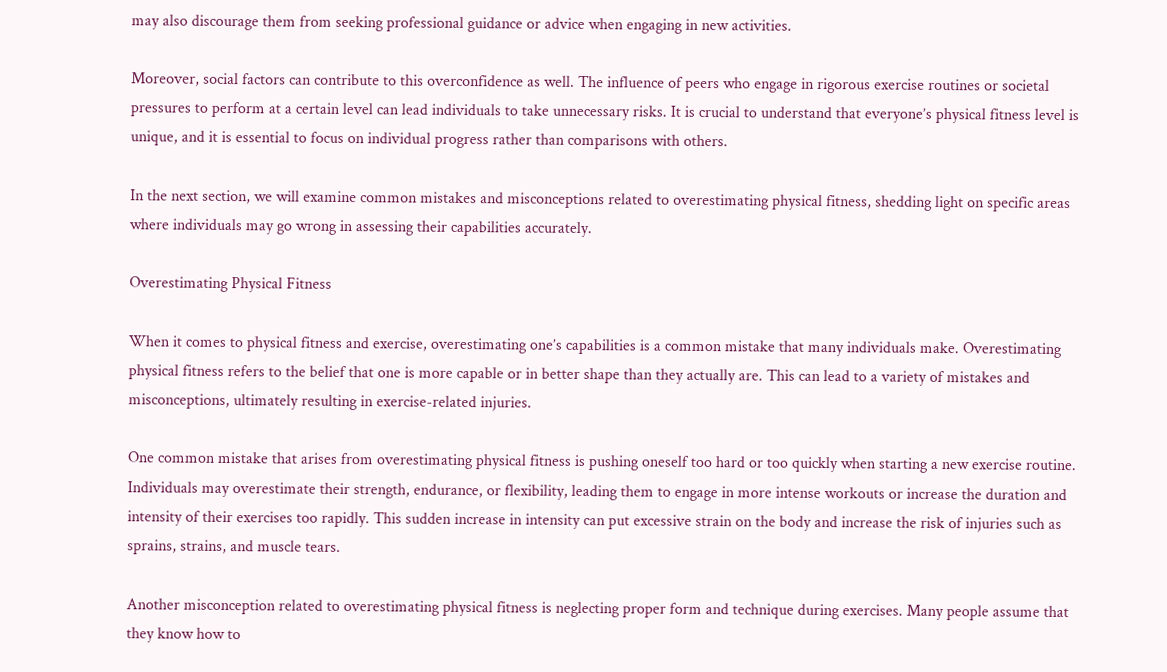may also discourage them from seeking professional guidance or advice when engaging in new activities.

Moreover, social factors can contribute to this overconfidence as well. The influence of peers who engage in rigorous exercise routines or societal pressures to perform at a certain level can lead individuals to take unnecessary risks. It is crucial to understand that everyone’s physical fitness level is unique, and it is essential to focus on individual progress rather than comparisons with others.

In the next section, we will examine common mistakes and misconceptions related to overestimating physical fitness, shedding light on specific areas where individuals may go wrong in assessing their capabilities accurately.

Overestimating Physical Fitness

When it comes to physical fitness and exercise, overestimating one’s capabilities is a common mistake that many individuals make. Overestimating physical fitness refers to the belief that one is more capable or in better shape than they actually are. This can lead to a variety of mistakes and misconceptions, ultimately resulting in exercise-related injuries.

One common mistake that arises from overestimating physical fitness is pushing oneself too hard or too quickly when starting a new exercise routine. Individuals may overestimate their strength, endurance, or flexibility, leading them to engage in more intense workouts or increase the duration and intensity of their exercises too rapidly. This sudden increase in intensity can put excessive strain on the body and increase the risk of injuries such as sprains, strains, and muscle tears.

Another misconception related to overestimating physical fitness is neglecting proper form and technique during exercises. Many people assume that they know how to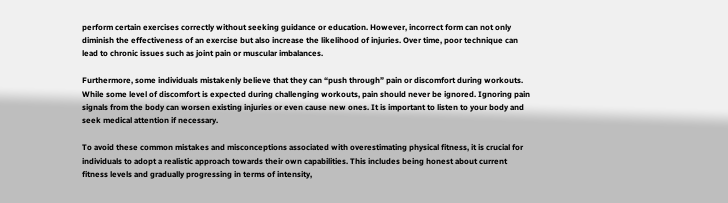perform certain exercises correctly without seeking guidance or education. However, incorrect form can not only diminish the effectiveness of an exercise but also increase the likelihood of injuries. Over time, poor technique can lead to chronic issues such as joint pain or muscular imbalances.

Furthermore, some individuals mistakenly believe that they can “push through” pain or discomfort during workouts. While some level of discomfort is expected during challenging workouts, pain should never be ignored. Ignoring pain signals from the body can worsen existing injuries or even cause new ones. It is important to listen to your body and seek medical attention if necessary.

To avoid these common mistakes and misconceptions associated with overestimating physical fitness, it is crucial for individuals to adopt a realistic approach towards their own capabilities. This includes being honest about current fitness levels and gradually progressing in terms of intensity,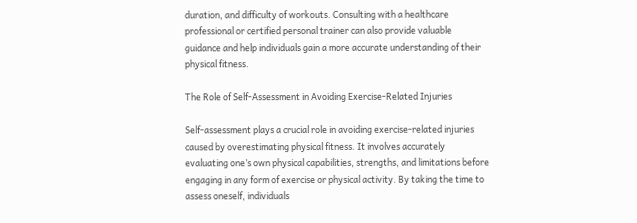duration, and difficulty of workouts. Consulting with a healthcare professional or certified personal trainer can also provide valuable guidance and help individuals gain a more accurate understanding of their physical fitness.

The Role of Self-Assessment in Avoiding Exercise-Related Injuries

Self-assessment plays a crucial role in avoiding exercise-related injuries caused by overestimating physical fitness. It involves accurately evaluating one’s own physical capabilities, strengths, and limitations before engaging in any form of exercise or physical activity. By taking the time to assess oneself, individuals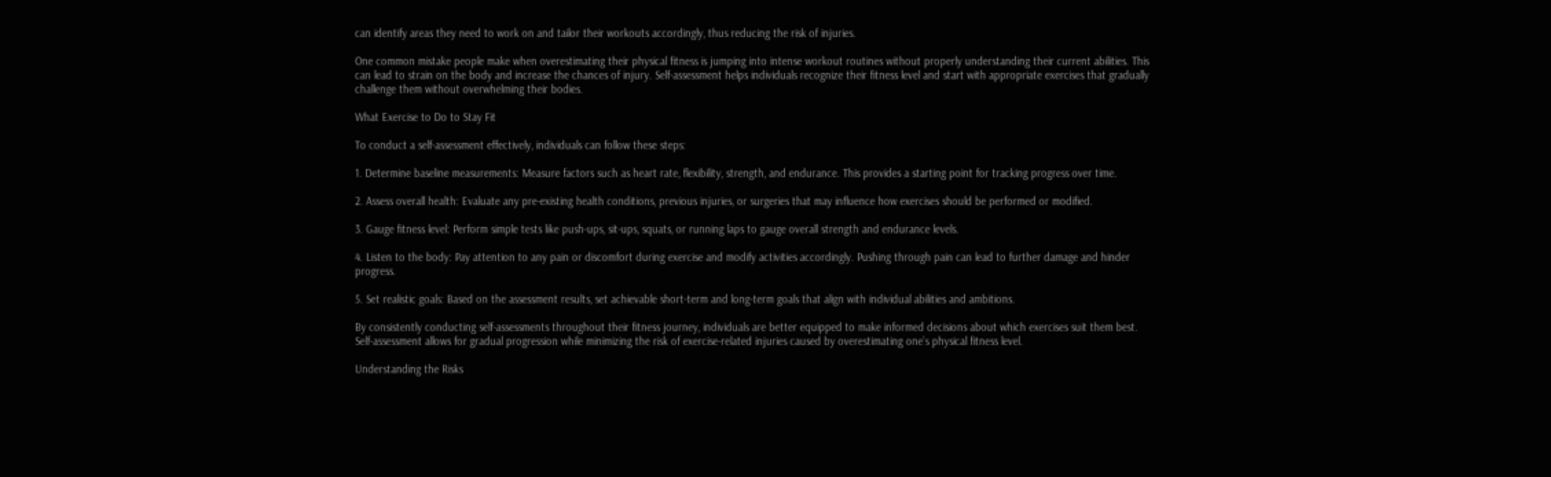can identify areas they need to work on and tailor their workouts accordingly, thus reducing the risk of injuries.

One common mistake people make when overestimating their physical fitness is jumping into intense workout routines without properly understanding their current abilities. This can lead to strain on the body and increase the chances of injury. Self-assessment helps individuals recognize their fitness level and start with appropriate exercises that gradually challenge them without overwhelming their bodies.

What Exercise to Do to Stay Fit

To conduct a self-assessment effectively, individuals can follow these steps:

1. Determine baseline measurements: Measure factors such as heart rate, flexibility, strength, and endurance. This provides a starting point for tracking progress over time.

2. Assess overall health: Evaluate any pre-existing health conditions, previous injuries, or surgeries that may influence how exercises should be performed or modified.

3. Gauge fitness level: Perform simple tests like push-ups, sit-ups, squats, or running laps to gauge overall strength and endurance levels.

4. Listen to the body: Pay attention to any pain or discomfort during exercise and modify activities accordingly. Pushing through pain can lead to further damage and hinder progress.

5. Set realistic goals: Based on the assessment results, set achievable short-term and long-term goals that align with individual abilities and ambitions.

By consistently conducting self-assessments throughout their fitness journey, individuals are better equipped to make informed decisions about which exercises suit them best. Self-assessment allows for gradual progression while minimizing the risk of exercise-related injuries caused by overestimating one’s physical fitness level.

Understanding the Risks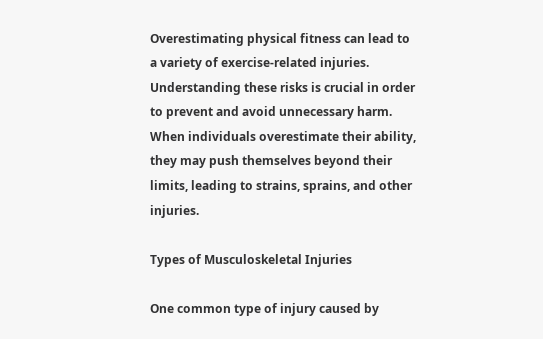Overestimating physical fitness can lead to a variety of exercise-related injuries. Understanding these risks is crucial in order to prevent and avoid unnecessary harm. When individuals overestimate their ability, they may push themselves beyond their limits, leading to strains, sprains, and other injuries.

Types of Musculoskeletal Injuries

One common type of injury caused by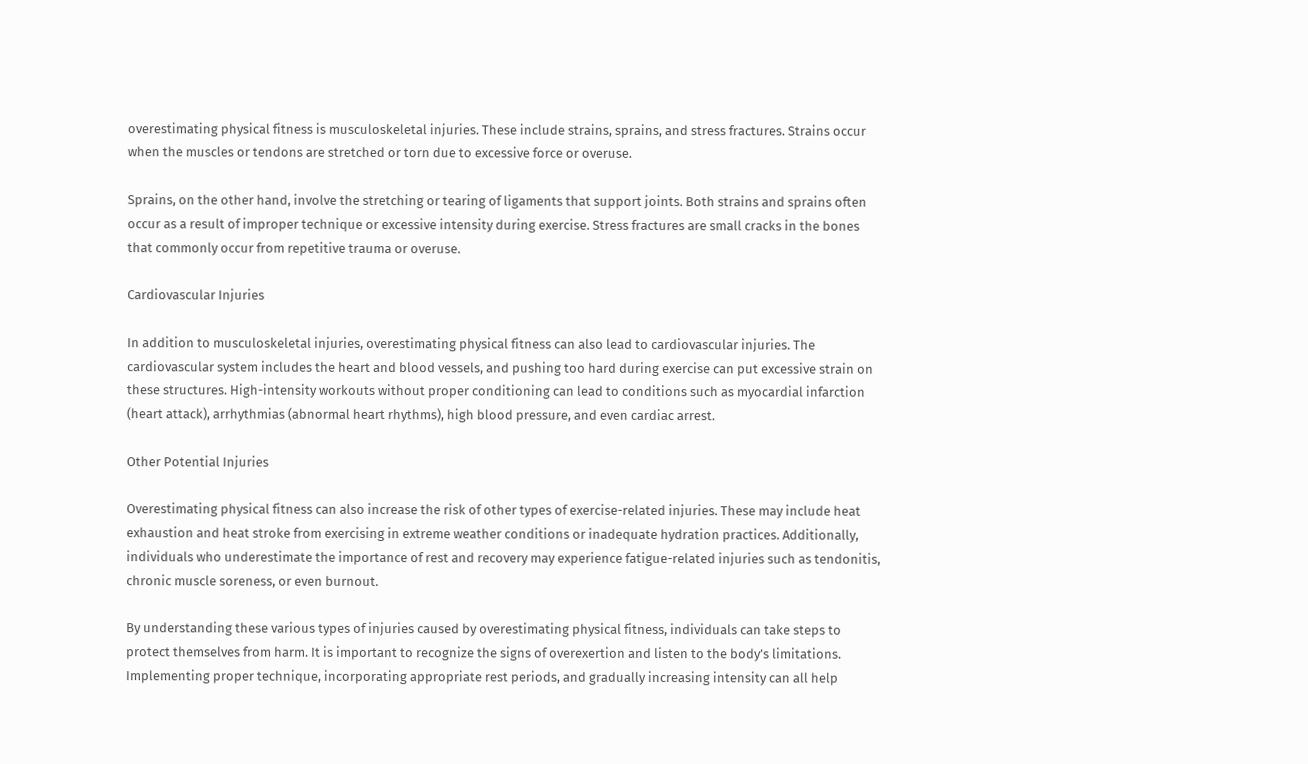overestimating physical fitness is musculoskeletal injuries. These include strains, sprains, and stress fractures. Strains occur when the muscles or tendons are stretched or torn due to excessive force or overuse.

Sprains, on the other hand, involve the stretching or tearing of ligaments that support joints. Both strains and sprains often occur as a result of improper technique or excessive intensity during exercise. Stress fractures are small cracks in the bones that commonly occur from repetitive trauma or overuse.

Cardiovascular Injuries

In addition to musculoskeletal injuries, overestimating physical fitness can also lead to cardiovascular injuries. The cardiovascular system includes the heart and blood vessels, and pushing too hard during exercise can put excessive strain on these structures. High-intensity workouts without proper conditioning can lead to conditions such as myocardial infarction (heart attack), arrhythmias (abnormal heart rhythms), high blood pressure, and even cardiac arrest.

Other Potential Injuries

Overestimating physical fitness can also increase the risk of other types of exercise-related injuries. These may include heat exhaustion and heat stroke from exercising in extreme weather conditions or inadequate hydration practices. Additionally, individuals who underestimate the importance of rest and recovery may experience fatigue-related injuries such as tendonitis, chronic muscle soreness, or even burnout.

By understanding these various types of injuries caused by overestimating physical fitness, individuals can take steps to protect themselves from harm. It is important to recognize the signs of overexertion and listen to the body’s limitations. Implementing proper technique, incorporating appropriate rest periods, and gradually increasing intensity can all help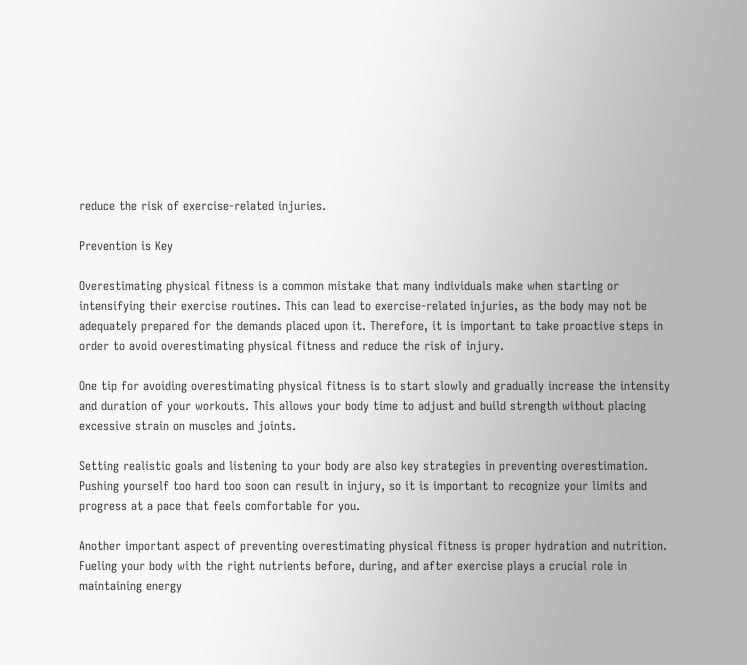reduce the risk of exercise-related injuries.

Prevention is Key

Overestimating physical fitness is a common mistake that many individuals make when starting or intensifying their exercise routines. This can lead to exercise-related injuries, as the body may not be adequately prepared for the demands placed upon it. Therefore, it is important to take proactive steps in order to avoid overestimating physical fitness and reduce the risk of injury.

One tip for avoiding overestimating physical fitness is to start slowly and gradually increase the intensity and duration of your workouts. This allows your body time to adjust and build strength without placing excessive strain on muscles and joints.

Setting realistic goals and listening to your body are also key strategies in preventing overestimation. Pushing yourself too hard too soon can result in injury, so it is important to recognize your limits and progress at a pace that feels comfortable for you.

Another important aspect of preventing overestimating physical fitness is proper hydration and nutrition. Fueling your body with the right nutrients before, during, and after exercise plays a crucial role in maintaining energy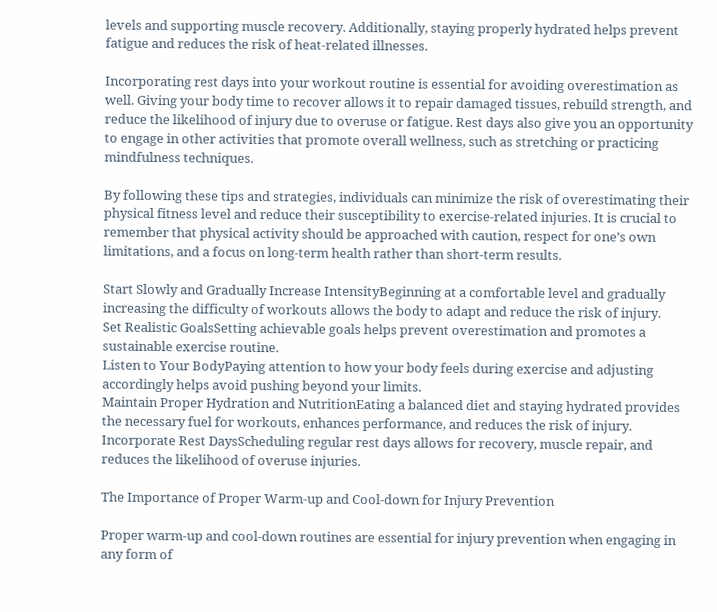levels and supporting muscle recovery. Additionally, staying properly hydrated helps prevent fatigue and reduces the risk of heat-related illnesses.

Incorporating rest days into your workout routine is essential for avoiding overestimation as well. Giving your body time to recover allows it to repair damaged tissues, rebuild strength, and reduce the likelihood of injury due to overuse or fatigue. Rest days also give you an opportunity to engage in other activities that promote overall wellness, such as stretching or practicing mindfulness techniques.

By following these tips and strategies, individuals can minimize the risk of overestimating their physical fitness level and reduce their susceptibility to exercise-related injuries. It is crucial to remember that physical activity should be approached with caution, respect for one’s own limitations, and a focus on long-term health rather than short-term results.

Start Slowly and Gradually Increase IntensityBeginning at a comfortable level and gradually increasing the difficulty of workouts allows the body to adapt and reduce the risk of injury.
Set Realistic GoalsSetting achievable goals helps prevent overestimation and promotes a sustainable exercise routine.
Listen to Your BodyPaying attention to how your body feels during exercise and adjusting accordingly helps avoid pushing beyond your limits.
Maintain Proper Hydration and NutritionEating a balanced diet and staying hydrated provides the necessary fuel for workouts, enhances performance, and reduces the risk of injury.
Incorporate Rest DaysScheduling regular rest days allows for recovery, muscle repair, and reduces the likelihood of overuse injuries.

The Importance of Proper Warm-up and Cool-down for Injury Prevention

Proper warm-up and cool-down routines are essential for injury prevention when engaging in any form of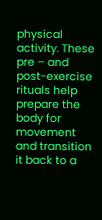physical activity. These pre – and post-exercise rituals help prepare the body for movement and transition it back to a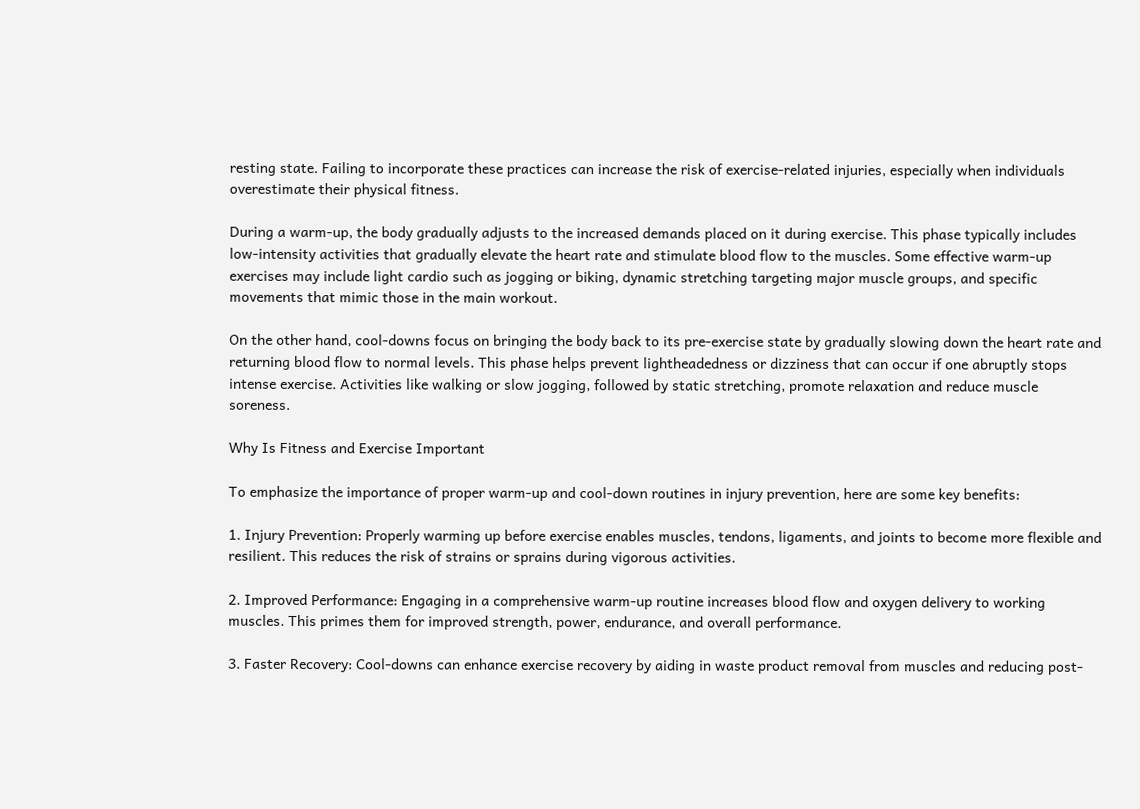resting state. Failing to incorporate these practices can increase the risk of exercise-related injuries, especially when individuals overestimate their physical fitness.

During a warm-up, the body gradually adjusts to the increased demands placed on it during exercise. This phase typically includes low-intensity activities that gradually elevate the heart rate and stimulate blood flow to the muscles. Some effective warm-up exercises may include light cardio such as jogging or biking, dynamic stretching targeting major muscle groups, and specific movements that mimic those in the main workout.

On the other hand, cool-downs focus on bringing the body back to its pre-exercise state by gradually slowing down the heart rate and returning blood flow to normal levels. This phase helps prevent lightheadedness or dizziness that can occur if one abruptly stops intense exercise. Activities like walking or slow jogging, followed by static stretching, promote relaxation and reduce muscle soreness.

Why Is Fitness and Exercise Important

To emphasize the importance of proper warm-up and cool-down routines in injury prevention, here are some key benefits:

1. Injury Prevention: Properly warming up before exercise enables muscles, tendons, ligaments, and joints to become more flexible and resilient. This reduces the risk of strains or sprains during vigorous activities.

2. Improved Performance: Engaging in a comprehensive warm-up routine increases blood flow and oxygen delivery to working muscles. This primes them for improved strength, power, endurance, and overall performance.

3. Faster Recovery: Cool-downs can enhance exercise recovery by aiding in waste product removal from muscles and reducing post-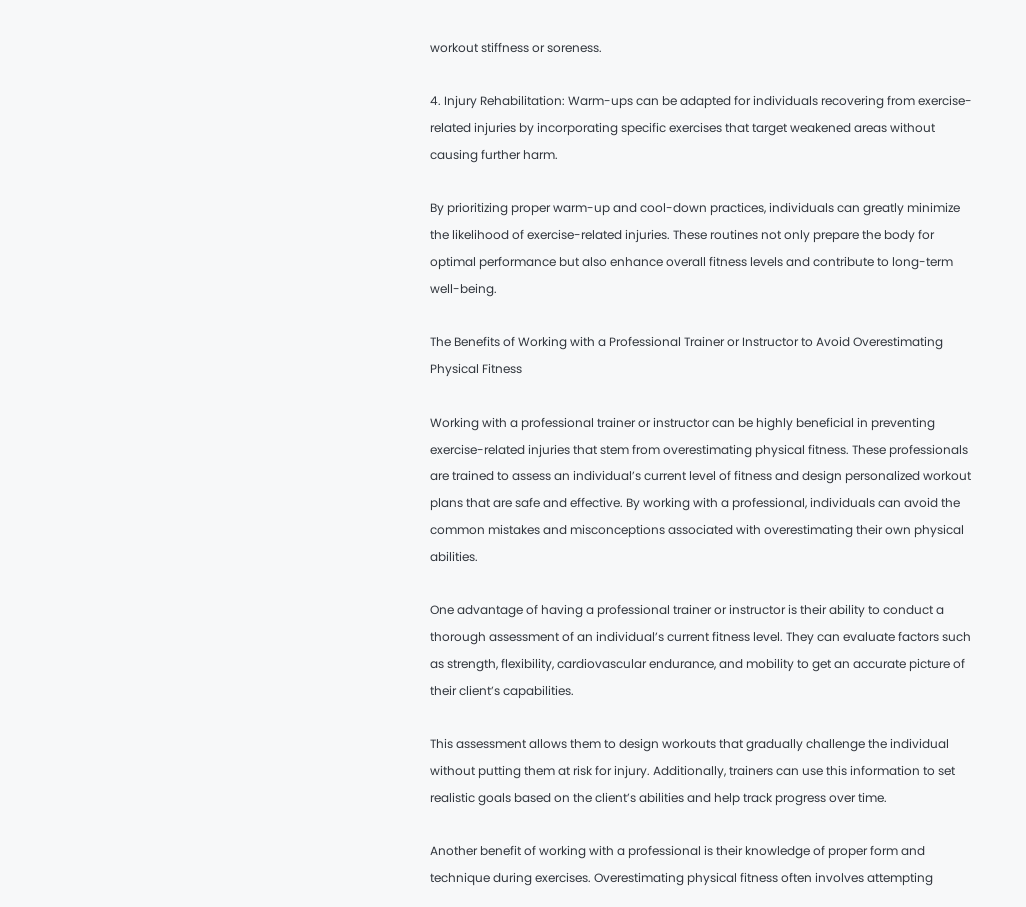workout stiffness or soreness.

4. Injury Rehabilitation: Warm-ups can be adapted for individuals recovering from exercise-related injuries by incorporating specific exercises that target weakened areas without causing further harm.

By prioritizing proper warm-up and cool-down practices, individuals can greatly minimize the likelihood of exercise-related injuries. These routines not only prepare the body for optimal performance but also enhance overall fitness levels and contribute to long-term well-being.

The Benefits of Working with a Professional Trainer or Instructor to Avoid Overestimating Physical Fitness

Working with a professional trainer or instructor can be highly beneficial in preventing exercise-related injuries that stem from overestimating physical fitness. These professionals are trained to assess an individual’s current level of fitness and design personalized workout plans that are safe and effective. By working with a professional, individuals can avoid the common mistakes and misconceptions associated with overestimating their own physical abilities.

One advantage of having a professional trainer or instructor is their ability to conduct a thorough assessment of an individual’s current fitness level. They can evaluate factors such as strength, flexibility, cardiovascular endurance, and mobility to get an accurate picture of their client’s capabilities.

This assessment allows them to design workouts that gradually challenge the individual without putting them at risk for injury. Additionally, trainers can use this information to set realistic goals based on the client’s abilities and help track progress over time.

Another benefit of working with a professional is their knowledge of proper form and technique during exercises. Overestimating physical fitness often involves attempting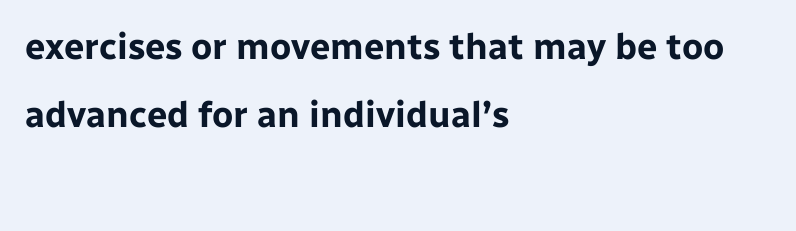exercises or movements that may be too advanced for an individual’s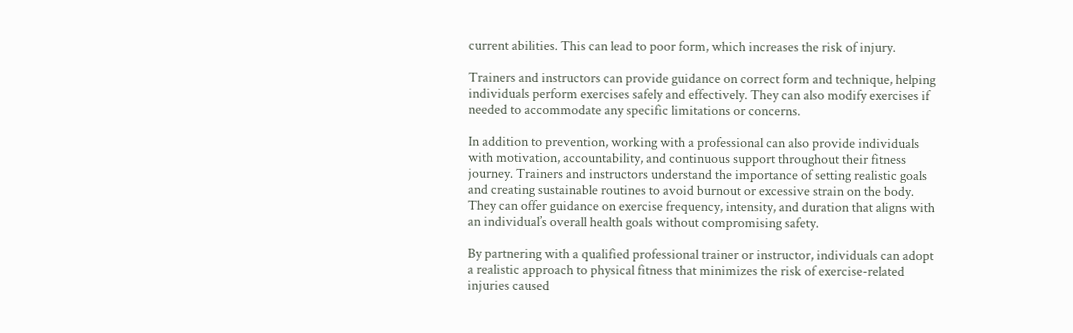current abilities. This can lead to poor form, which increases the risk of injury.

Trainers and instructors can provide guidance on correct form and technique, helping individuals perform exercises safely and effectively. They can also modify exercises if needed to accommodate any specific limitations or concerns.

In addition to prevention, working with a professional can also provide individuals with motivation, accountability, and continuous support throughout their fitness journey. Trainers and instructors understand the importance of setting realistic goals and creating sustainable routines to avoid burnout or excessive strain on the body. They can offer guidance on exercise frequency, intensity, and duration that aligns with an individual’s overall health goals without compromising safety.

By partnering with a qualified professional trainer or instructor, individuals can adopt a realistic approach to physical fitness that minimizes the risk of exercise-related injuries caused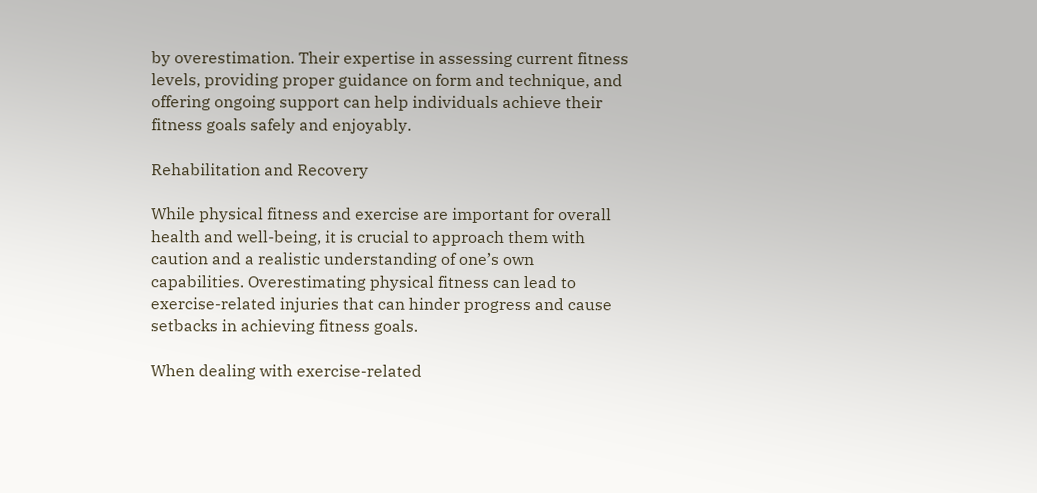by overestimation. Their expertise in assessing current fitness levels, providing proper guidance on form and technique, and offering ongoing support can help individuals achieve their fitness goals safely and enjoyably.

Rehabilitation and Recovery

While physical fitness and exercise are important for overall health and well-being, it is crucial to approach them with caution and a realistic understanding of one’s own capabilities. Overestimating physical fitness can lead to exercise-related injuries that can hinder progress and cause setbacks in achieving fitness goals.

When dealing with exercise-related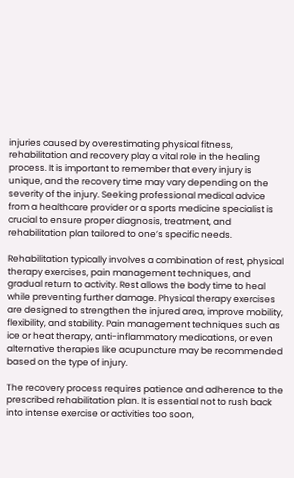injuries caused by overestimating physical fitness, rehabilitation and recovery play a vital role in the healing process. It is important to remember that every injury is unique, and the recovery time may vary depending on the severity of the injury. Seeking professional medical advice from a healthcare provider or a sports medicine specialist is crucial to ensure proper diagnosis, treatment, and rehabilitation plan tailored to one’s specific needs.

Rehabilitation typically involves a combination of rest, physical therapy exercises, pain management techniques, and gradual return to activity. Rest allows the body time to heal while preventing further damage. Physical therapy exercises are designed to strengthen the injured area, improve mobility, flexibility, and stability. Pain management techniques such as ice or heat therapy, anti-inflammatory medications, or even alternative therapies like acupuncture may be recommended based on the type of injury.

The recovery process requires patience and adherence to the prescribed rehabilitation plan. It is essential not to rush back into intense exercise or activities too soon,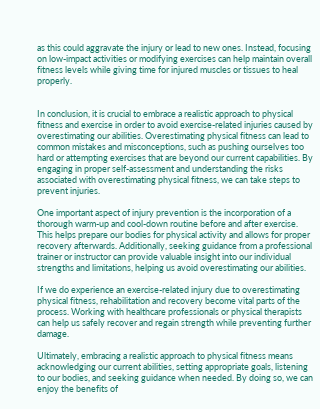as this could aggravate the injury or lead to new ones. Instead, focusing on low-impact activities or modifying exercises can help maintain overall fitness levels while giving time for injured muscles or tissues to heal properly.


In conclusion, it is crucial to embrace a realistic approach to physical fitness and exercise in order to avoid exercise-related injuries caused by overestimating our abilities. Overestimating physical fitness can lead to common mistakes and misconceptions, such as pushing ourselves too hard or attempting exercises that are beyond our current capabilities. By engaging in proper self-assessment and understanding the risks associated with overestimating physical fitness, we can take steps to prevent injuries.

One important aspect of injury prevention is the incorporation of a thorough warm-up and cool-down routine before and after exercise. This helps prepare our bodies for physical activity and allows for proper recovery afterwards. Additionally, seeking guidance from a professional trainer or instructor can provide valuable insight into our individual strengths and limitations, helping us avoid overestimating our abilities.

If we do experience an exercise-related injury due to overestimating physical fitness, rehabilitation and recovery become vital parts of the process. Working with healthcare professionals or physical therapists can help us safely recover and regain strength while preventing further damage.

Ultimately, embracing a realistic approach to physical fitness means acknowledging our current abilities, setting appropriate goals, listening to our bodies, and seeking guidance when needed. By doing so, we can enjoy the benefits of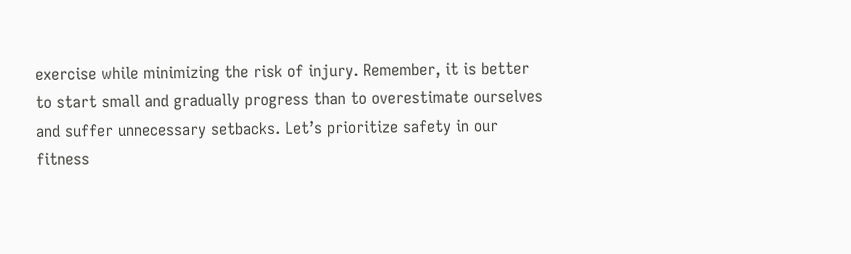exercise while minimizing the risk of injury. Remember, it is better to start small and gradually progress than to overestimate ourselves and suffer unnecessary setbacks. Let’s prioritize safety in our fitness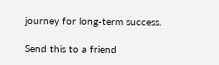journey for long-term success.

Send this to a friend